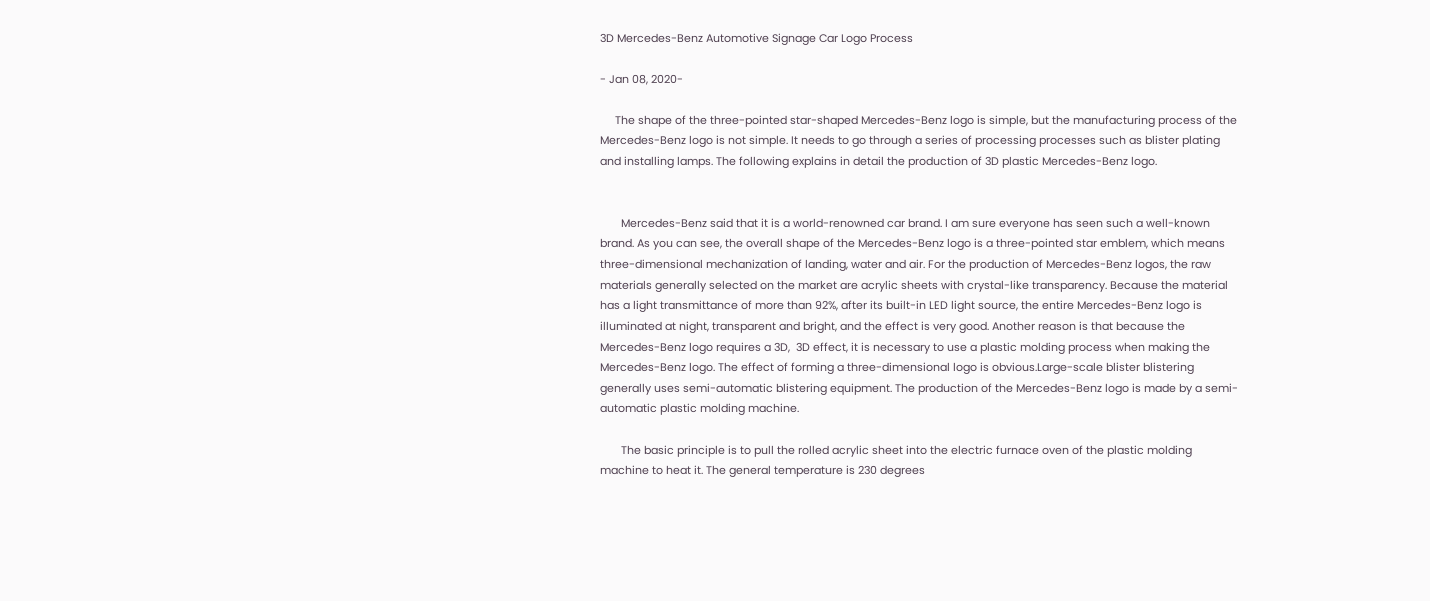3D Mercedes-Benz Automotive Signage Car Logo Process

- Jan 08, 2020-

     The shape of the three-pointed star-shaped Mercedes-Benz logo is simple, but the manufacturing process of the Mercedes-Benz logo is not simple. It needs to go through a series of processing processes such as blister plating and installing lamps. The following explains in detail the production of 3D plastic Mercedes-Benz logo.


       Mercedes-Benz said that it is a world-renowned car brand. I am sure everyone has seen such a well-known brand. As you can see, the overall shape of the Mercedes-Benz logo is a three-pointed star emblem, which means three-dimensional mechanization of landing, water and air. For the production of Mercedes-Benz logos, the raw materials generally selected on the market are acrylic sheets with crystal-like transparency. Because the material has a light transmittance of more than 92%, after its built-in LED light source, the entire Mercedes-Benz logo is illuminated at night, transparent and bright, and the effect is very good. Another reason is that because the Mercedes-Benz logo requires a 3D,  3D effect, it is necessary to use a plastic molding process when making the Mercedes-Benz logo. The effect of forming a three-dimensional logo is obvious.Large-scale blister blistering generally uses semi-automatic blistering equipment. The production of the Mercedes-Benz logo is made by a semi-automatic plastic molding machine.

       The basic principle is to pull the rolled acrylic sheet into the electric furnace oven of the plastic molding machine to heat it. The general temperature is 230 degrees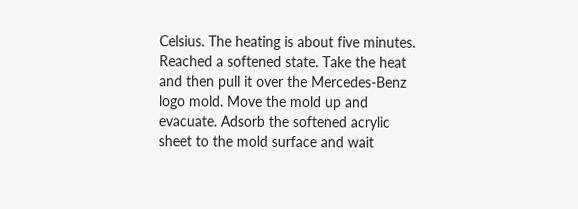Celsius. The heating is about five minutes. Reached a softened state. Take the heat and then pull it over the Mercedes-Benz logo mold. Move the mold up and evacuate. Adsorb the softened acrylic sheet to the mold surface and wait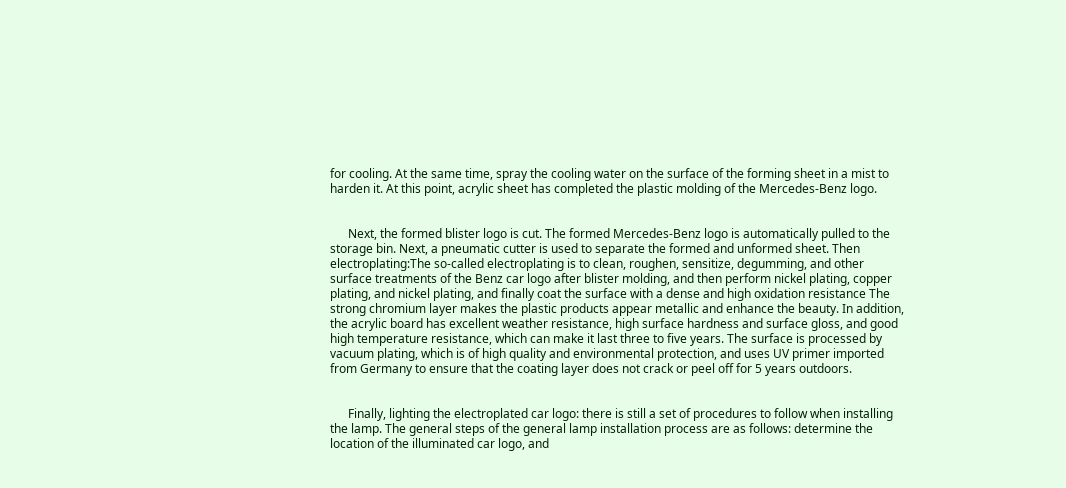for cooling. At the same time, spray the cooling water on the surface of the forming sheet in a mist to harden it. At this point, acrylic sheet has completed the plastic molding of the Mercedes-Benz logo.


      Next, the formed blister logo is cut. The formed Mercedes-Benz logo is automatically pulled to the storage bin. Next, a pneumatic cutter is used to separate the formed and unformed sheet. Then electroplating:The so-called electroplating is to clean, roughen, sensitize, degumming, and other surface treatments of the Benz car logo after blister molding, and then perform nickel plating, copper plating, and nickel plating, and finally coat the surface with a dense and high oxidation resistance The strong chromium layer makes the plastic products appear metallic and enhance the beauty. In addition, the acrylic board has excellent weather resistance, high surface hardness and surface gloss, and good high temperature resistance, which can make it last three to five years. The surface is processed by vacuum plating, which is of high quality and environmental protection, and uses UV primer imported from Germany to ensure that the coating layer does not crack or peel off for 5 years outdoors.


      Finally, lighting the electroplated car logo: there is still a set of procedures to follow when installing the lamp. The general steps of the general lamp installation process are as follows: determine the location of the illuminated car logo, and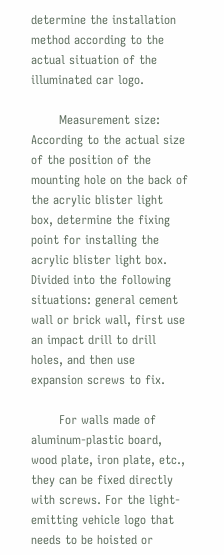determine the installation method according to the actual situation of the illuminated car logo.

       Measurement size: According to the actual size of the position of the mounting hole on the back of the acrylic blister light box, determine the fixing point for installing the acrylic blister light box. Divided into the following situations: general cement wall or brick wall, first use an impact drill to drill holes, and then use expansion screws to fix.

       For walls made of aluminum-plastic board, wood plate, iron plate, etc., they can be fixed directly with screws. For the light-emitting vehicle logo that needs to be hoisted or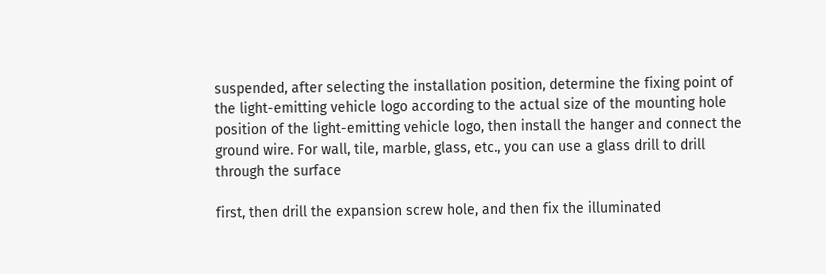suspended, after selecting the installation position, determine the fixing point of the light-emitting vehicle logo according to the actual size of the mounting hole position of the light-emitting vehicle logo, then install the hanger and connect the ground wire. For wall, tile, marble, glass, etc., you can use a glass drill to drill through the surface

first, then drill the expansion screw hole, and then fix the illuminated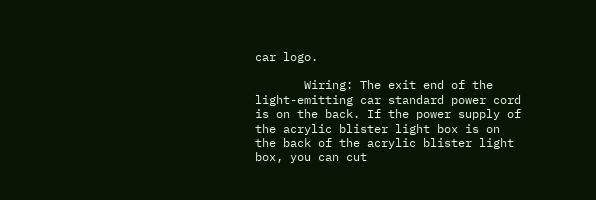car logo.

       Wiring: The exit end of the light-emitting car standard power cord is on the back. If the power supply of the acrylic blister light box is on the back of the acrylic blister light box, you can cut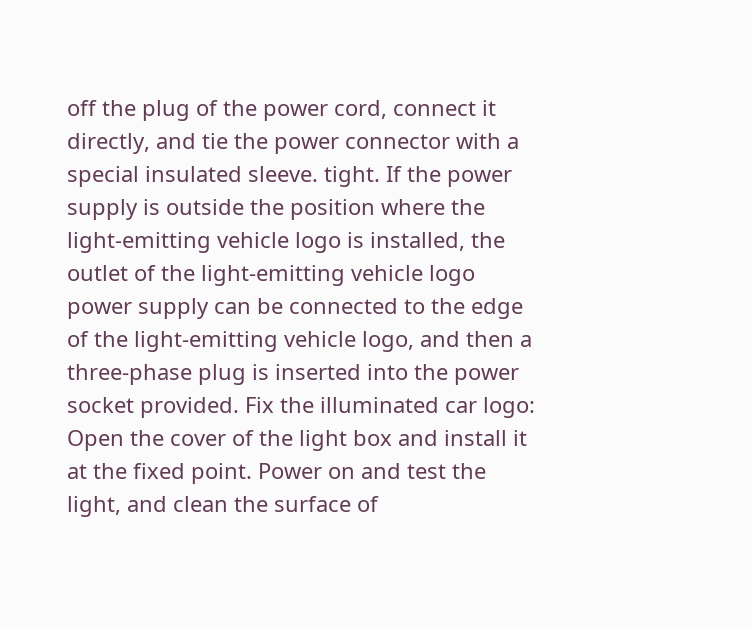off the plug of the power cord, connect it directly, and tie the power connector with a special insulated sleeve. tight. If the power supply is outside the position where the light-emitting vehicle logo is installed, the outlet of the light-emitting vehicle logo power supply can be connected to the edge of the light-emitting vehicle logo, and then a three-phase plug is inserted into the power socket provided. Fix the illuminated car logo: Open the cover of the light box and install it at the fixed point. Power on and test the light, and clean the surface of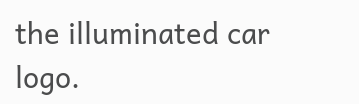the illuminated car logo.